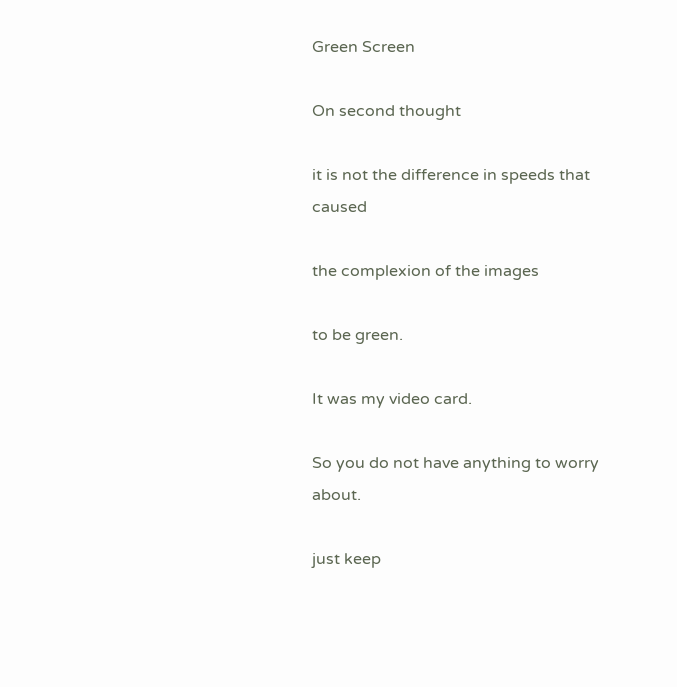Green Screen

On second thought

it is not the difference in speeds that caused

the complexion of the images

to be green.

It was my video card.

So you do not have anything to worry about.

just keep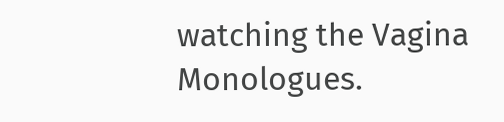watching the Vagina Monologues.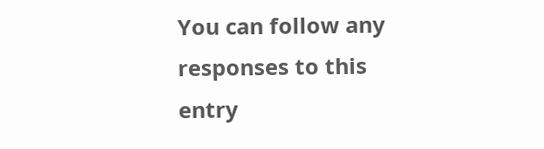You can follow any responses to this entry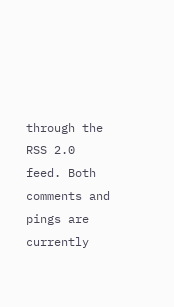through the RSS 2.0 feed. Both comments and pings are currently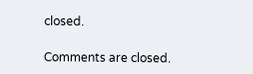closed.

Comments are closed.